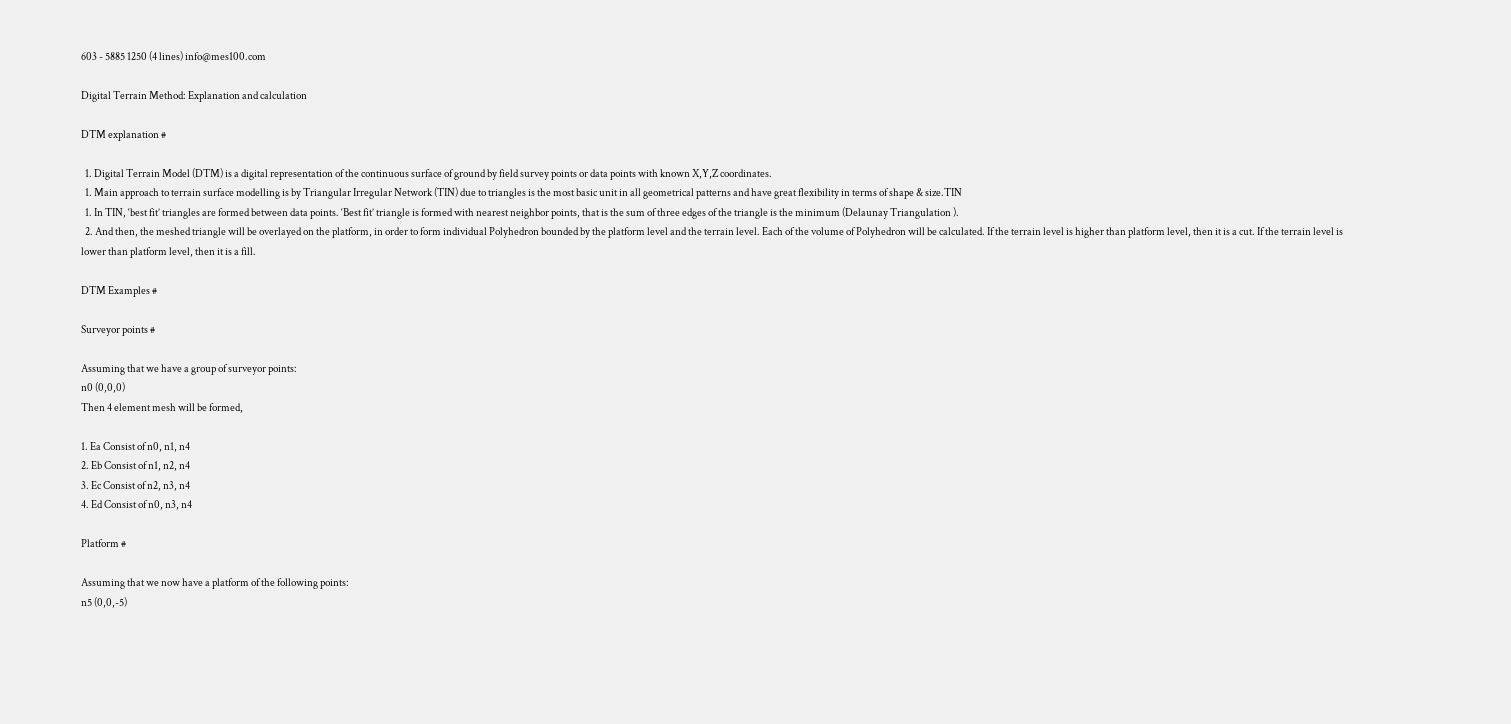603 - 5885 1250 (4 lines) info@mes100.com

Digital Terrain Method: Explanation and calculation

DTM explanation #

  1. Digital Terrain Model (DTM) is a digital representation of the continuous surface of ground by field survey points or data points with known X,Y,Z coordinates.
  1. Main approach to terrain surface modelling is by Triangular Irregular Network (TIN) due to triangles is the most basic unit in all geometrical patterns and have great flexibility in terms of shape & size.TIN
  1. In TIN, ‘best fit’ triangles are formed between data points. ‘Best fit’ triangle is formed with nearest neighbor points, that is the sum of three edges of the triangle is the minimum (Delaunay Triangulation ).
  2. And then, the meshed triangle will be overlayed on the platform, in order to form individual Polyhedron bounded by the platform level and the terrain level. Each of the volume of Polyhedron will be calculated. If the terrain level is higher than platform level, then it is a cut. If the terrain level is lower than platform level, then it is a fill.

DTM Examples #

Surveyor points #

Assuming that we have a group of surveyor points:
n0 (0,0,0)
Then 4 element mesh will be formed,

1. Ea Consist of n0, n1, n4
2. Eb Consist of n1, n2, n4
3. Ec Consist of n2, n3, n4
4. Ed Consist of n0, n3, n4

Platform #

Assuming that we now have a platform of the following points:
n5 (0,0,-5)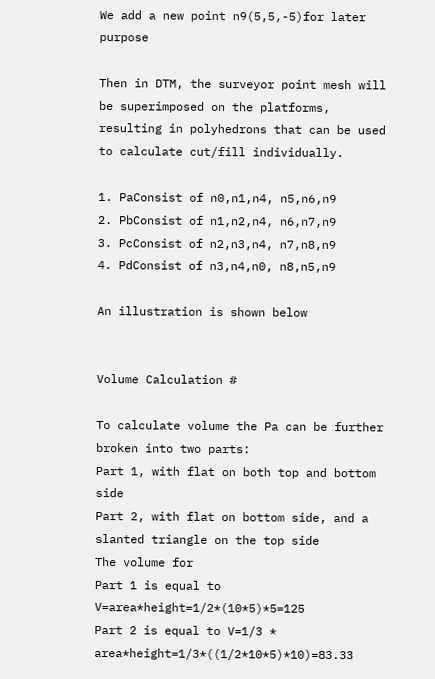We add a new point n9(5,5,-5)for later purpose

Then in DTM, the surveyor point mesh will be superimposed on the platforms, resulting in polyhedrons that can be used to calculate cut/fill individually.

1. PaConsist of n0,n1,n4, n5,n6,n9
2. PbConsist of n1,n2,n4, n6,n7,n9
3. PcConsist of n2,n3,n4, n7,n8,n9
4. PdConsist of n3,n4,n0, n8,n5,n9

An illustration is shown below


Volume Calculation #

To calculate volume the Pa can be further broken into two parts:
Part 1, with flat on both top and bottom side
Part 2, with flat on bottom side, and a slanted triangle on the top side
The volume for
Part 1 is equal to V=area*height=1/2*(10*5)*5=125
Part 2 is equal to V=1/3 * area*height=1/3*((1/2*10*5)*10)=83.33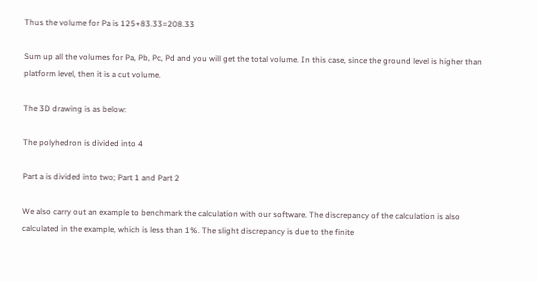Thus the volume for Pa is 125+83.33=208.33

Sum up all the volumes for Pa, Pb, Pc, Pd and you will get the total volume. In this case, since the ground level is higher than platform level, then it is a cut volume.

The 3D drawing is as below:

The polyhedron is divided into 4

Part a is divided into two; Part 1 and Part 2

We also carry out an example to benchmark the calculation with our software. The discrepancy of the calculation is also calculated in the example, which is less than 1%. The slight discrepancy is due to the finite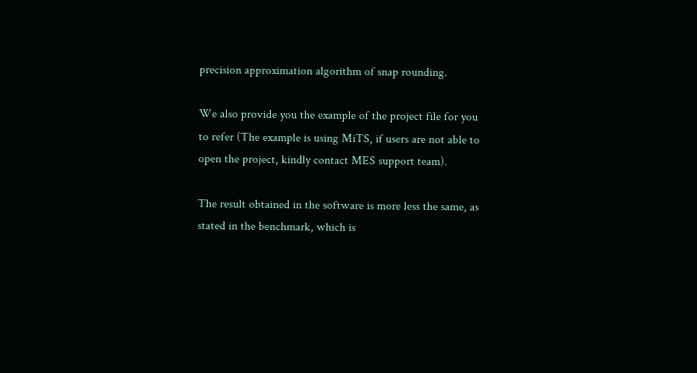precision approximation algorithm of snap rounding.

We also provide you the example of the project file for you to refer (The example is using MiTS, if users are not able to open the project, kindly contact MES support team).

The result obtained in the software is more less the same, as stated in the benchmark, which is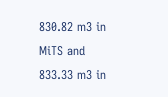830.82 m3 in MiTS and 833.33 m3 in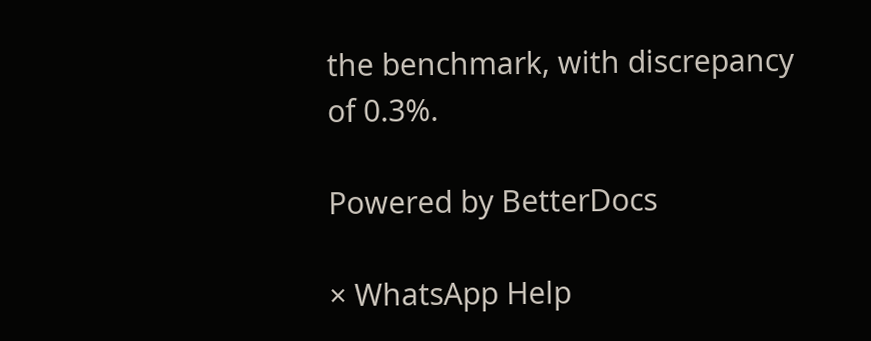the benchmark, with discrepancy of 0.3%.

Powered by BetterDocs

× WhatsApp Help